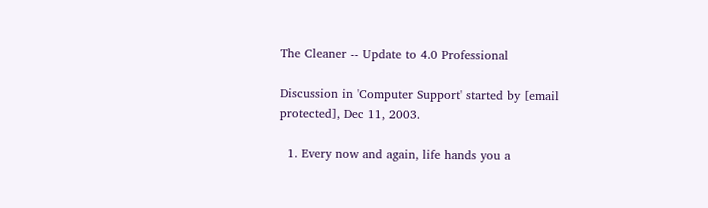The Cleaner -- Update to 4.0 Professional

Discussion in 'Computer Support' started by [email protected], Dec 11, 2003.

  1. Every now and again, life hands you a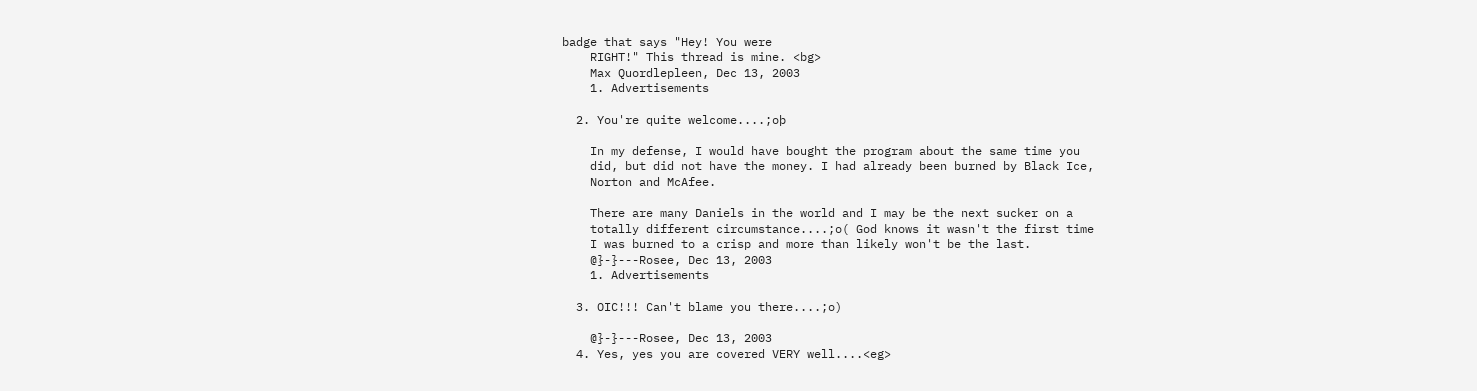badge that says "Hey! You were
    RIGHT!" This thread is mine. <bg>
    Max Quordlepleen, Dec 13, 2003
    1. Advertisements

  2. You're quite welcome....;oþ

    In my defense, I would have bought the program about the same time you
    did, but did not have the money. I had already been burned by Black Ice,
    Norton and McAfee.

    There are many Daniels in the world and I may be the next sucker on a
    totally different circumstance....;o( God knows it wasn't the first time
    I was burned to a crisp and more than likely won't be the last.
    @}-}---Rosee, Dec 13, 2003
    1. Advertisements

  3. OIC!!! Can't blame you there....;o)

    @}-}---Rosee, Dec 13, 2003
  4. Yes, yes you are covered VERY well....<eg>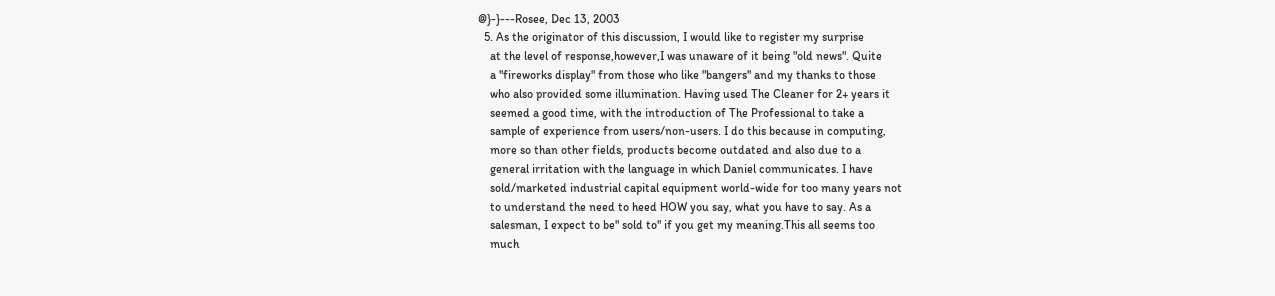@}-}---Rosee, Dec 13, 2003
  5. As the originator of this discussion, I would like to register my surprise
    at the level of response,however,I was unaware of it being "old news". Quite
    a "fireworks display" from those who like "bangers" and my thanks to those
    who also provided some illumination. Having used The Cleaner for 2+ years it
    seemed a good time, with the introduction of The Professional to take a
    sample of experience from users/non-users. I do this because in computing,
    more so than other fields, products become outdated and also due to a
    general irritation with the language in which Daniel communicates. I have
    sold/marketed industrial capital equipment world-wide for too many years not
    to understand the need to heed HOW you say, what you have to say. As a
    salesman, I expect to be" sold to" if you get my meaning.This all seems too
    much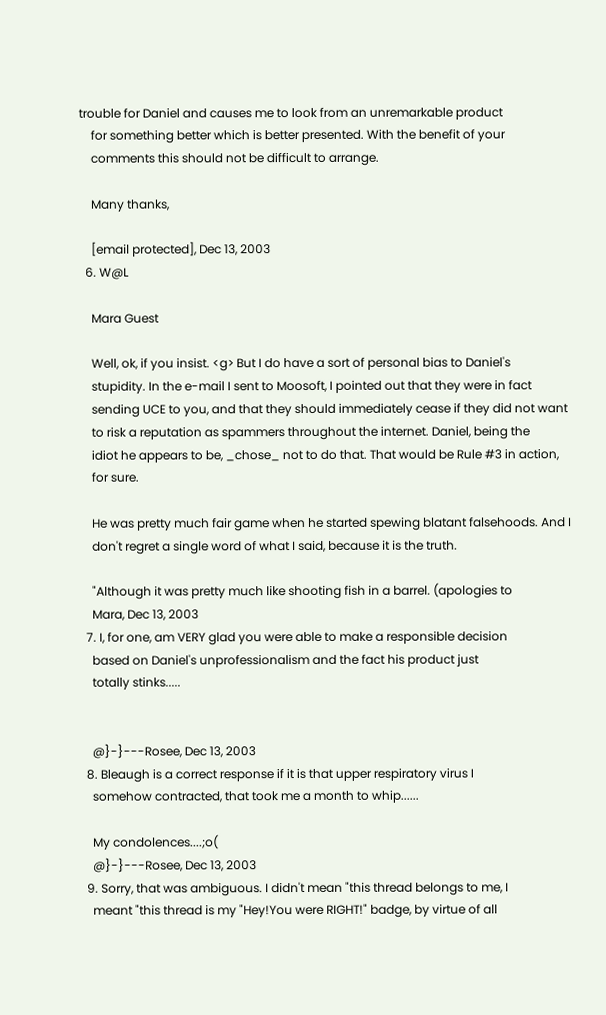trouble for Daniel and causes me to look from an unremarkable product
    for something better which is better presented. With the benefit of your
    comments this should not be difficult to arrange.

    Many thanks,

    [email protected], Dec 13, 2003
  6. W@L

    Mara Guest

    Well, ok, if you insist. <g> But I do have a sort of personal bias to Daniel's
    stupidity. In the e-mail I sent to Moosoft, I pointed out that they were in fact
    sending UCE to you, and that they should immediately cease if they did not want
    to risk a reputation as spammers throughout the internet. Daniel, being the
    idiot he appears to be, _chose_ not to do that. That would be Rule #3 in action,
    for sure.

    He was pretty much fair game when he started spewing blatant falsehoods. And I
    don't regret a single word of what I said, because it is the truth.

    "Although it was pretty much like shooting fish in a barrel. (apologies to
    Mara, Dec 13, 2003
  7. I, for one, am VERY glad you were able to make a responsible decision
    based on Daniel's unprofessionalism and the fact his product just
    totally stinks.....


    @}-}---Rosee, Dec 13, 2003
  8. Bleaugh is a correct response if it is that upper respiratory virus I
    somehow contracted, that took me a month to whip......

    My condolences....;o(
    @}-}---Rosee, Dec 13, 2003
  9. Sorry, that was ambiguous. I didn't mean "this thread belongs to me, I
    meant "this thread is my "Hey!You were RIGHT!" badge, by virtue of all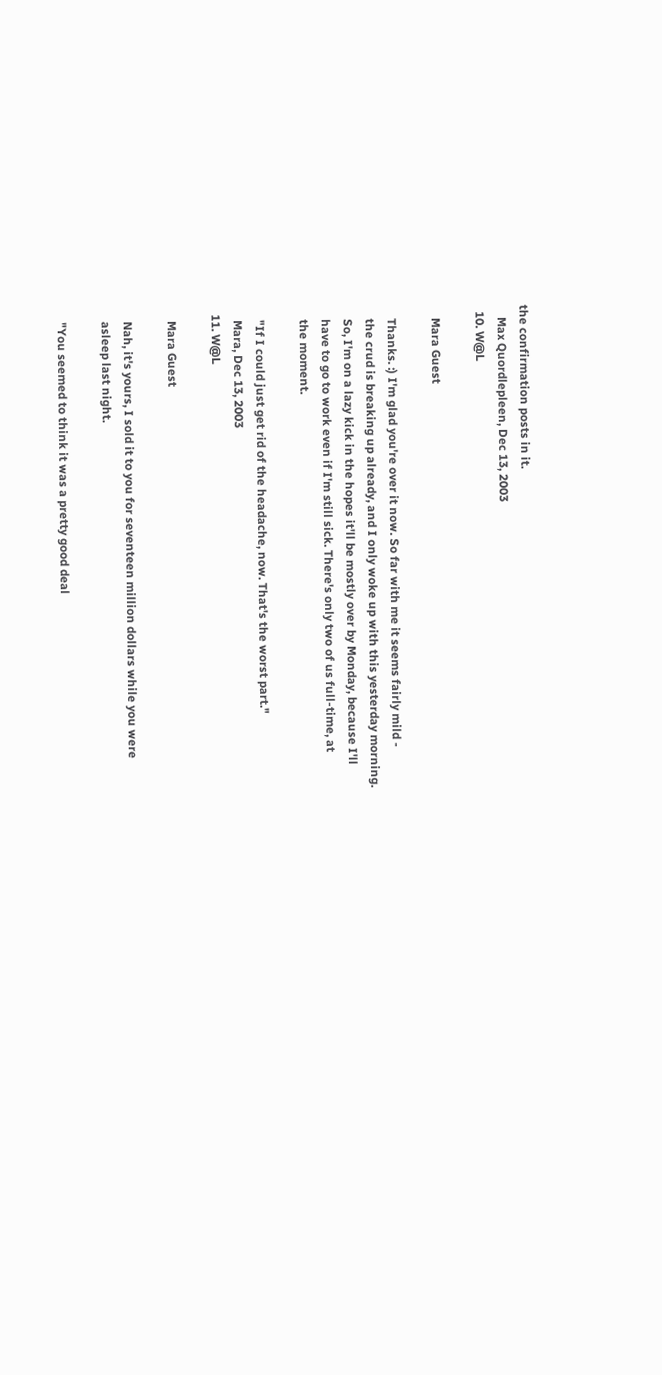the confirmation posts in it.
    Max Quordlepleen, Dec 13, 2003
  10. W@L

    Mara Guest

    Thanks. :) I'm glad you're over it now. So far with me it seems fairly mild -
    the crud is breaking up already, and I only woke up with this yesterday morning.
    So, I'm on a lazy kick in the hopes it'll be mostly over by Monday, because I'll
    have to go to work even if I'm still sick. There's only two of us full-time, at
    the moment.

    "If I could just get rid of the headache, now. That's the worst part."
    Mara, Dec 13, 2003
  11. W@L

    Mara Guest

    Nah, it's yours, I sold it to you for seventeen million dollars while you were
    asleep last night.

    "You seemed to think it was a pretty good deal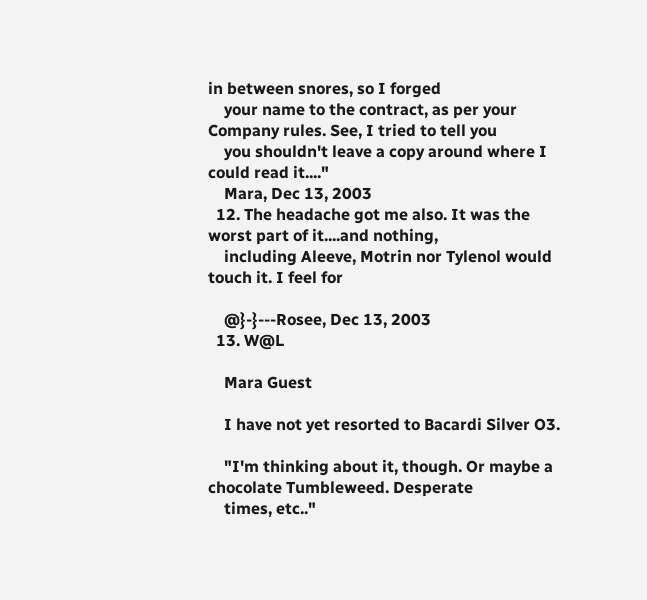in between snores, so I forged
    your name to the contract, as per your Company rules. See, I tried to tell you
    you shouldn't leave a copy around where I could read it...."
    Mara, Dec 13, 2003
  12. The headache got me also. It was the worst part of it....and nothing,
    including Aleeve, Motrin nor Tylenol would touch it. I feel for

    @}-}---Rosee, Dec 13, 2003
  13. W@L

    Mara Guest

    I have not yet resorted to Bacardi Silver O3.

    "I'm thinking about it, though. Or maybe a chocolate Tumbleweed. Desperate
    times, etc.."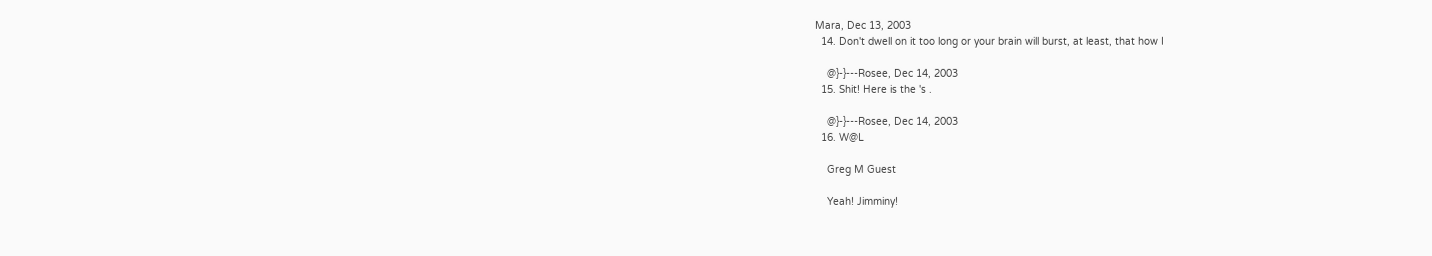Mara, Dec 13, 2003
  14. Don't dwell on it too long or your brain will burst, at least, that how I

    @}-}---Rosee, Dec 14, 2003
  15. Shit! Here is the 's .

    @}-}---Rosee, Dec 14, 2003
  16. W@L

    Greg M Guest

    Yeah! Jimminy!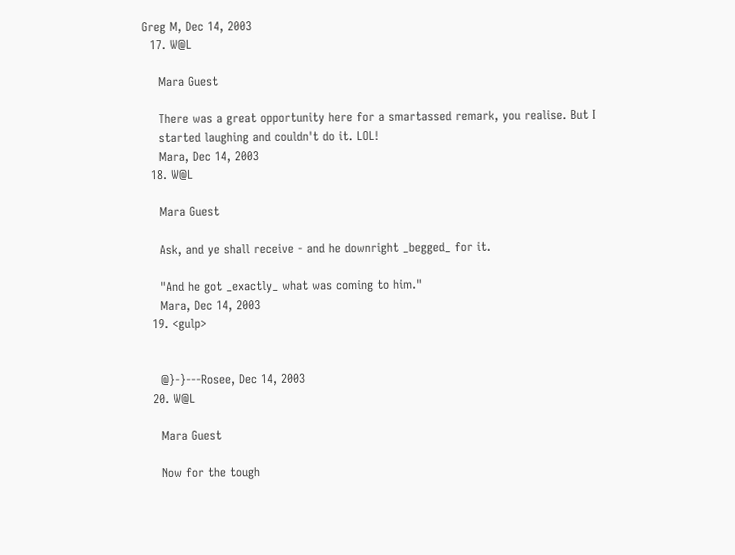Greg M, Dec 14, 2003
  17. W@L

    Mara Guest

    There was a great opportunity here for a smartassed remark, you realise. But I
    started laughing and couldn't do it. LOL!
    Mara, Dec 14, 2003
  18. W@L

    Mara Guest

    Ask, and ye shall receive - and he downright _begged_ for it.

    "And he got _exactly_ what was coming to him."
    Mara, Dec 14, 2003
  19. <gulp>


    @}-}---Rosee, Dec 14, 2003
  20. W@L

    Mara Guest

    Now for the tough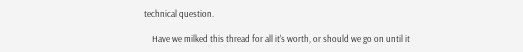technical question.

    Have we milked this thread for all it's worth, or should we go on until it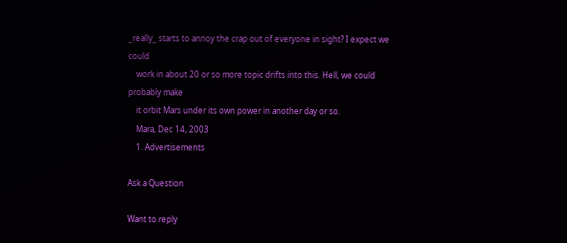_really_ starts to annoy the crap out of everyone in sight? I expect we could
    work in about 20 or so more topic drifts into this. Hell, we could probably make
    it orbit Mars under its own power in another day or so.
    Mara, Dec 14, 2003
    1. Advertisements

Ask a Question

Want to reply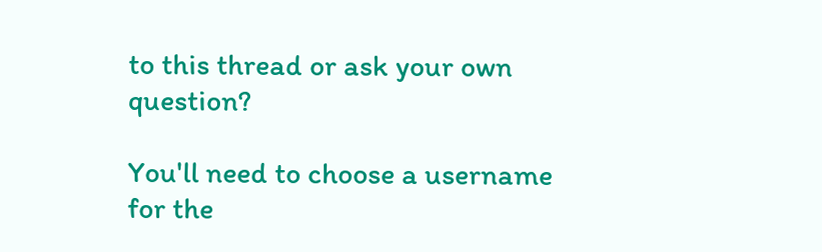to this thread or ask your own question?

You'll need to choose a username for the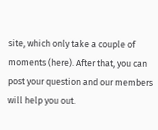site, which only take a couple of moments (here). After that, you can post your question and our members will help you out.